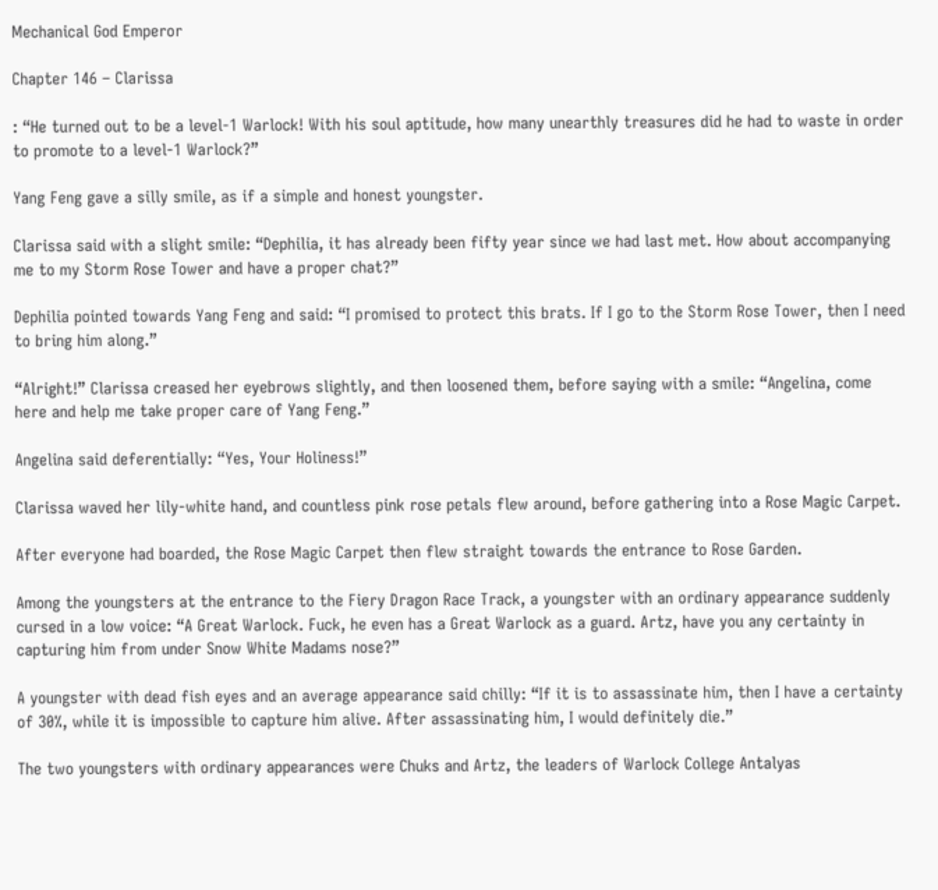Mechanical God Emperor

Chapter 146 – Clarissa

: “He turned out to be a level-1 Warlock! With his soul aptitude, how many unearthly treasures did he had to waste in order to promote to a level-1 Warlock?”

Yang Feng gave a silly smile, as if a simple and honest youngster.

Clarissa said with a slight smile: “Dephilia, it has already been fifty year since we had last met. How about accompanying me to my Storm Rose Tower and have a proper chat?”

Dephilia pointed towards Yang Feng and said: “I promised to protect this brats. If I go to the Storm Rose Tower, then I need to bring him along.”

“Alright!” Clarissa creased her eyebrows slightly, and then loosened them, before saying with a smile: “Angelina, come here and help me take proper care of Yang Feng.”

Angelina said deferentially: “Yes, Your Holiness!”

Clarissa waved her lily-white hand, and countless pink rose petals flew around, before gathering into a Rose Magic Carpet.

After everyone had boarded, the Rose Magic Carpet then flew straight towards the entrance to Rose Garden.

Among the youngsters at the entrance to the Fiery Dragon Race Track, a youngster with an ordinary appearance suddenly cursed in a low voice: “A Great Warlock. Fuck, he even has a Great Warlock as a guard. Artz, have you any certainty in capturing him from under Snow White Madams nose?”

A youngster with dead fish eyes and an average appearance said chilly: “If it is to assassinate him, then I have a certainty of 30%, while it is impossible to capture him alive. After assassinating him, I would definitely die.”

The two youngsters with ordinary appearances were Chuks and Artz, the leaders of Warlock College Antalyas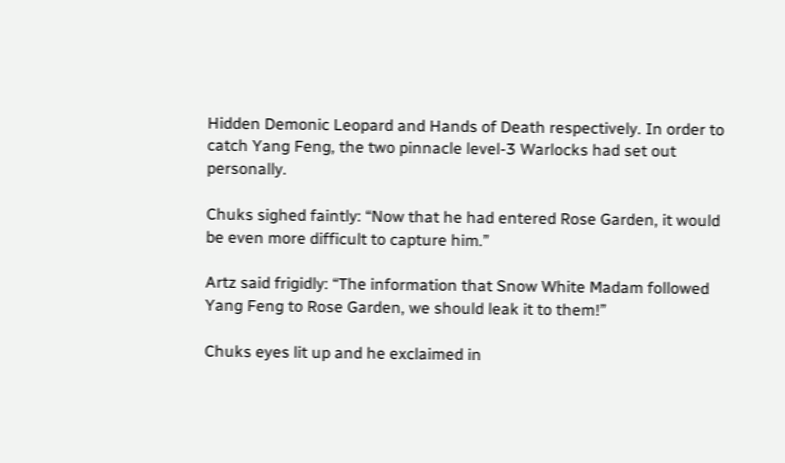Hidden Demonic Leopard and Hands of Death respectively. In order to catch Yang Feng, the two pinnacle level-3 Warlocks had set out personally.

Chuks sighed faintly: “Now that he had entered Rose Garden, it would be even more difficult to capture him.”

Artz said frigidly: “The information that Snow White Madam followed Yang Feng to Rose Garden, we should leak it to them!”

Chuks eyes lit up and he exclaimed in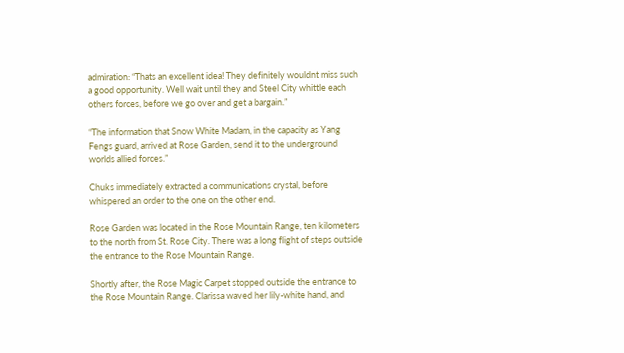admiration: “Thats an excellent idea! They definitely wouldnt miss such a good opportunity. Well wait until they and Steel City whittle each others forces, before we go over and get a bargain.”

“The information that Snow White Madam, in the capacity as Yang Fengs guard, arrived at Rose Garden, send it to the underground worlds allied forces.”

Chuks immediately extracted a communications crystal, before whispered an order to the one on the other end.

Rose Garden was located in the Rose Mountain Range, ten kilometers to the north from St. Rose City. There was a long flight of steps outside the entrance to the Rose Mountain Range.

Shortly after, the Rose Magic Carpet stopped outside the entrance to the Rose Mountain Range. Clarissa waved her lily-white hand, and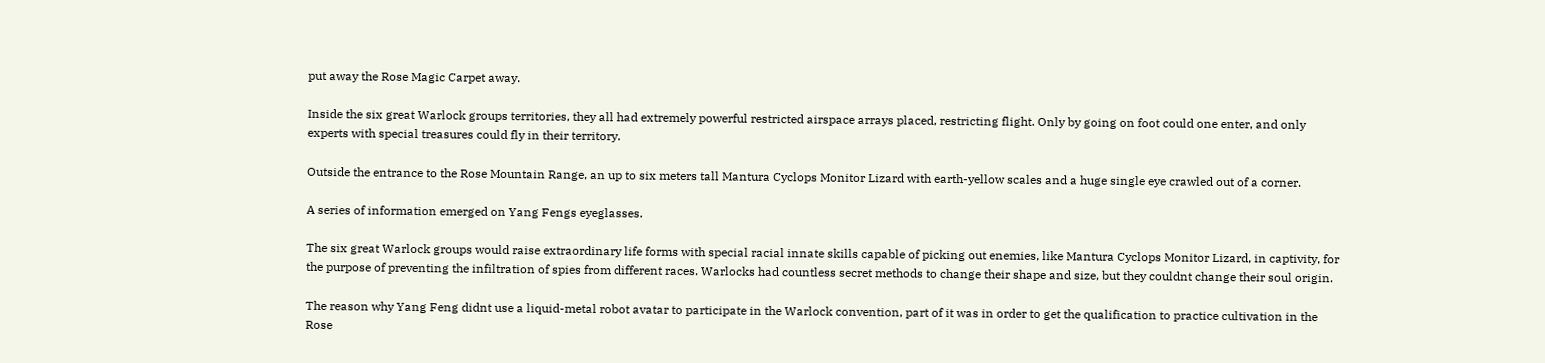put away the Rose Magic Carpet away.

Inside the six great Warlock groups territories, they all had extremely powerful restricted airspace arrays placed, restricting flight. Only by going on foot could one enter, and only experts with special treasures could fly in their territory.

Outside the entrance to the Rose Mountain Range, an up to six meters tall Mantura Cyclops Monitor Lizard with earth-yellow scales and a huge single eye crawled out of a corner.

A series of information emerged on Yang Fengs eyeglasses.

The six great Warlock groups would raise extraordinary life forms with special racial innate skills capable of picking out enemies, like Mantura Cyclops Monitor Lizard, in captivity, for the purpose of preventing the infiltration of spies from different races. Warlocks had countless secret methods to change their shape and size, but they couldnt change their soul origin.

The reason why Yang Feng didnt use a liquid-metal robot avatar to participate in the Warlock convention, part of it was in order to get the qualification to practice cultivation in the Rose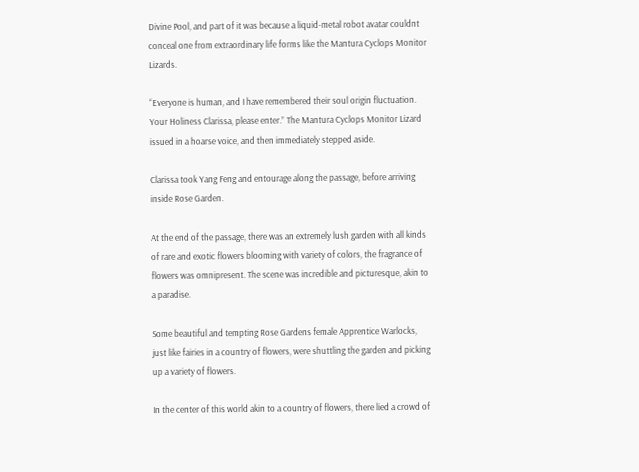Divine Pool, and part of it was because a liquid-metal robot avatar couldnt conceal one from extraordinary life forms like the Mantura Cyclops Monitor Lizards.

“Everyone is human, and I have remembered their soul origin fluctuation. Your Holiness Clarissa, please enter.” The Mantura Cyclops Monitor Lizard issued in a hoarse voice, and then immediately stepped aside.

Clarissa took Yang Feng and entourage along the passage, before arriving inside Rose Garden.

At the end of the passage, there was an extremely lush garden with all kinds of rare and exotic flowers blooming with variety of colors, the fragrance of flowers was omnipresent. The scene was incredible and picturesque, akin to a paradise.

Some beautiful and tempting Rose Gardens female Apprentice Warlocks, just like fairies in a country of flowers, were shuttling the garden and picking up a variety of flowers.

In the center of this world akin to a country of flowers, there lied a crowd of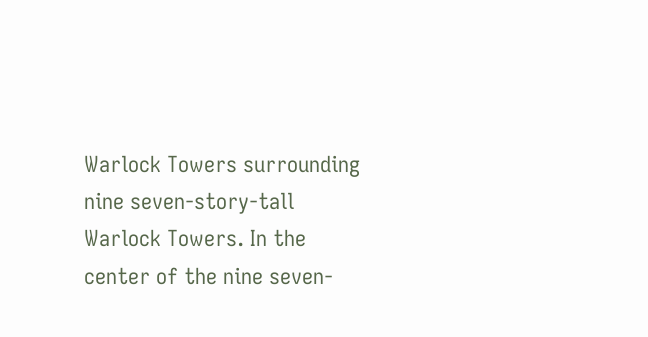Warlock Towers surrounding nine seven-story-tall Warlock Towers. In the center of the nine seven-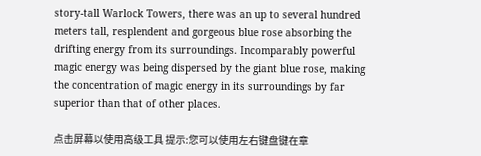story-tall Warlock Towers, there was an up to several hundred meters tall, resplendent and gorgeous blue rose absorbing the drifting energy from its surroundings. Incomparably powerful magic energy was being dispersed by the giant blue rose, making the concentration of magic energy in its surroundings by far superior than that of other places.

点击屏幕以使用高级工具 提示:您可以使用左右键盘键在章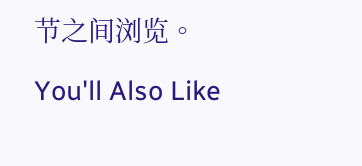节之间浏览。

You'll Also Like